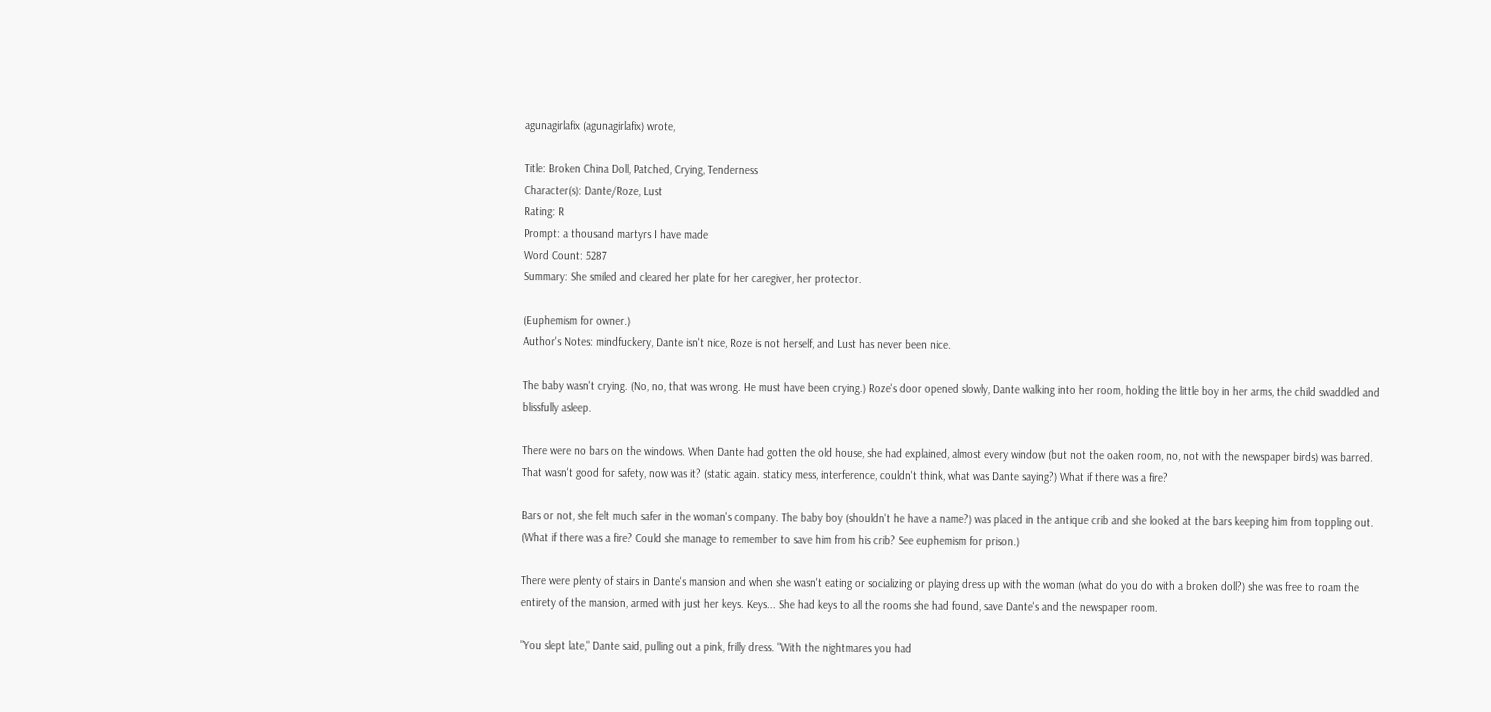agunagirlafix (agunagirlafix) wrote,

Title: Broken China Doll, Patched, Crying, Tenderness
Character(s): Dante/Roze, Lust
Rating: R
Prompt: a thousand martyrs I have made
Word Count: 5287
Summary: She smiled and cleared her plate for her caregiver, her protector.

(Euphemism for owner.)
Author's Notes: mindfuckery, Dante isn't nice, Roze is not herself, and Lust has never been nice.

The baby wasn't crying. (No, no, that was wrong. He must have been crying.) Roze's door opened slowly, Dante walking into her room, holding the little boy in her arms, the child swaddled and blissfully asleep.

There were no bars on the windows. When Dante had gotten the old house, she had explained, almost every window (but not the oaken room, no, not with the newspaper birds) was barred. That wasn't good for safety, now was it? (static again. staticy mess, interference, couldn't think, what was Dante saying?) What if there was a fire?

Bars or not, she felt much safer in the woman's company. The baby boy (shouldn't he have a name?) was placed in the antique crib and she looked at the bars keeping him from toppling out. (What if there was a fire? Could she manage to remember to save him from his crib? See euphemism for prison.)

There were plenty of stairs in Dante's mansion and when she wasn't eating or socializing or playing dress up with the woman (what do you do with a broken doll?) she was free to roam the entirety of the mansion, armed with just her keys. Keys... She had keys to all the rooms she had found, save Dante's and the newspaper room.

"You slept late," Dante said, pulling out a pink, frilly dress. "With the nightmares you had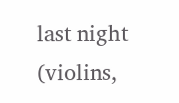last night (violins,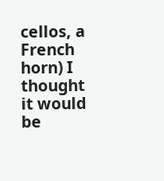cellos, a French horn) I thought it would be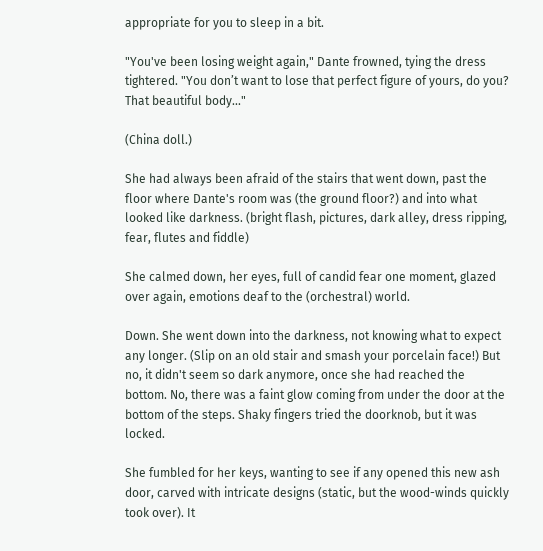appropriate for you to sleep in a bit.

"You've been losing weight again," Dante frowned, tying the dress tightered. "You don’t want to lose that perfect figure of yours, do you? That beautiful body..."

(China doll.)

She had always been afraid of the stairs that went down, past the floor where Dante's room was (the ground floor?) and into what looked like darkness. (bright flash, pictures, dark alley, dress ripping, fear, flutes and fiddle)

She calmed down, her eyes, full of candid fear one moment, glazed over again, emotions deaf to the (orchestral) world.

Down. She went down into the darkness, not knowing what to expect any longer. (Slip on an old stair and smash your porcelain face!) But no, it didn't seem so dark anymore, once she had reached the bottom. No, there was a faint glow coming from under the door at the bottom of the steps. Shaky fingers tried the doorknob, but it was locked.

She fumbled for her keys, wanting to see if any opened this new ash door, carved with intricate designs (static, but the wood-winds quickly took over). It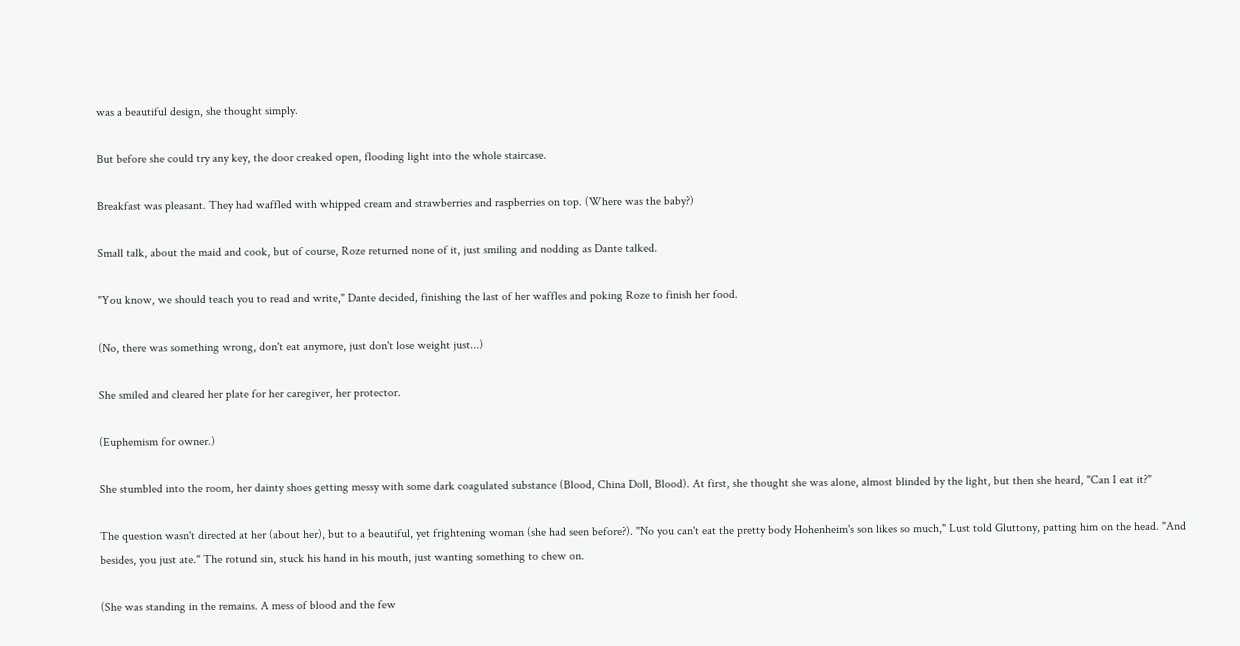was a beautiful design, she thought simply.

But before she could try any key, the door creaked open, flooding light into the whole staircase.

Breakfast was pleasant. They had waffled with whipped cream and strawberries and raspberries on top. (Where was the baby?)

Small talk, about the maid and cook, but of course, Roze returned none of it, just smiling and nodding as Dante talked.

"You know, we should teach you to read and write," Dante decided, finishing the last of her waffles and poking Roze to finish her food.

(No, there was something wrong, don't eat anymore, just don't lose weight just...)

She smiled and cleared her plate for her caregiver, her protector.

(Euphemism for owner.)

She stumbled into the room, her dainty shoes getting messy with some dark coagulated substance (Blood, China Doll, Blood). At first, she thought she was alone, almost blinded by the light, but then she heard, "Can I eat it?"

The question wasn't directed at her (about her), but to a beautiful, yet frightening woman (she had seen before?). "No you can't eat the pretty body Hohenheim's son likes so much," Lust told Gluttony, patting him on the head. "And besides, you just ate." The rotund sin, stuck his hand in his mouth, just wanting something to chew on.

(She was standing in the remains. A mess of blood and the few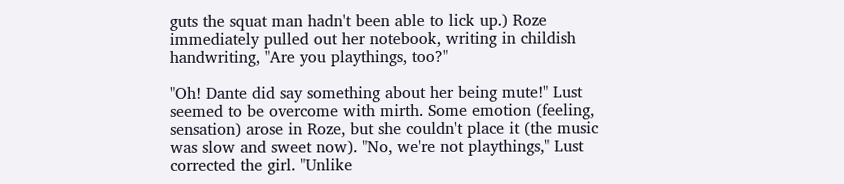guts the squat man hadn't been able to lick up.) Roze immediately pulled out her notebook, writing in childish handwriting, "Are you playthings, too?"

"Oh! Dante did say something about her being mute!" Lust seemed to be overcome with mirth. Some emotion (feeling, sensation) arose in Roze, but she couldn't place it (the music was slow and sweet now). "No, we're not playthings," Lust corrected the girl. "Unlike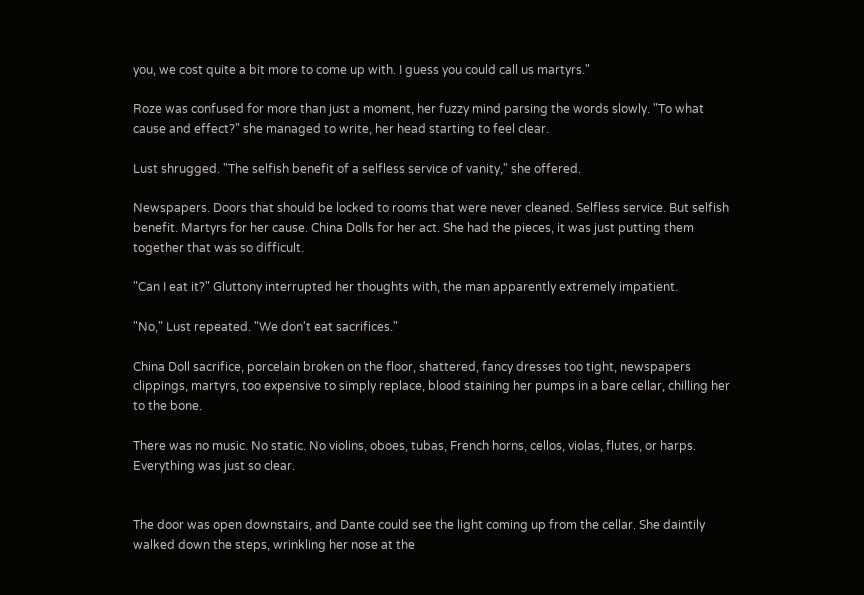you, we cost quite a bit more to come up with. I guess you could call us martyrs."

Roze was confused for more than just a moment, her fuzzy mind parsing the words slowly. "To what cause and effect?" she managed to write, her head starting to feel clear.

Lust shrugged. "The selfish benefit of a selfless service of vanity," she offered.

Newspapers. Doors that should be locked to rooms that were never cleaned. Selfless service. But selfish benefit. Martyrs for her cause. China Dolls for her act. She had the pieces, it was just putting them together that was so difficult.

"Can I eat it?" Gluttony interrupted her thoughts with, the man apparently extremely impatient.

"No," Lust repeated. "We don't eat sacrifices."

China Doll sacrifice, porcelain broken on the floor, shattered, fancy dresses too tight, newspapers clippings, martyrs, too expensive to simply replace, blood staining her pumps in a bare cellar, chilling her to the bone.

There was no music. No static. No violins, oboes, tubas, French horns, cellos, violas, flutes, or harps. Everything was just so clear.


The door was open downstairs, and Dante could see the light coming up from the cellar. She daintily walked down the steps, wrinkling her nose at the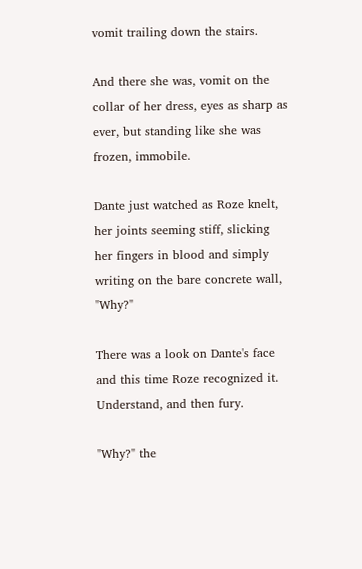vomit trailing down the stairs.

And there she was, vomit on the collar of her dress, eyes as sharp as ever, but standing like she was frozen, immobile.

Dante just watched as Roze knelt, her joints seeming stiff, slicking her fingers in blood and simply writing on the bare concrete wall, "Why?"

There was a look on Dante's face and this time Roze recognized it. Understand, and then fury.

"Why?" the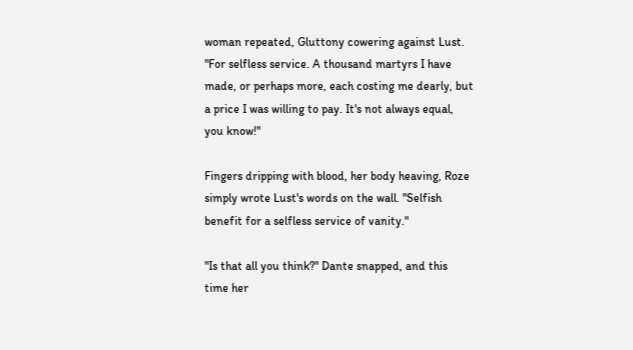woman repeated, Gluttony cowering against Lust. "For selfless service. A thousand martyrs I have made, or perhaps more, each costing me dearly, but a price I was willing to pay. It's not always equal, you know!"

Fingers dripping with blood, her body heaving, Roze simply wrote Lust's words on the wall. "Selfish benefit for a selfless service of vanity."

"Is that all you think?" Dante snapped, and this time her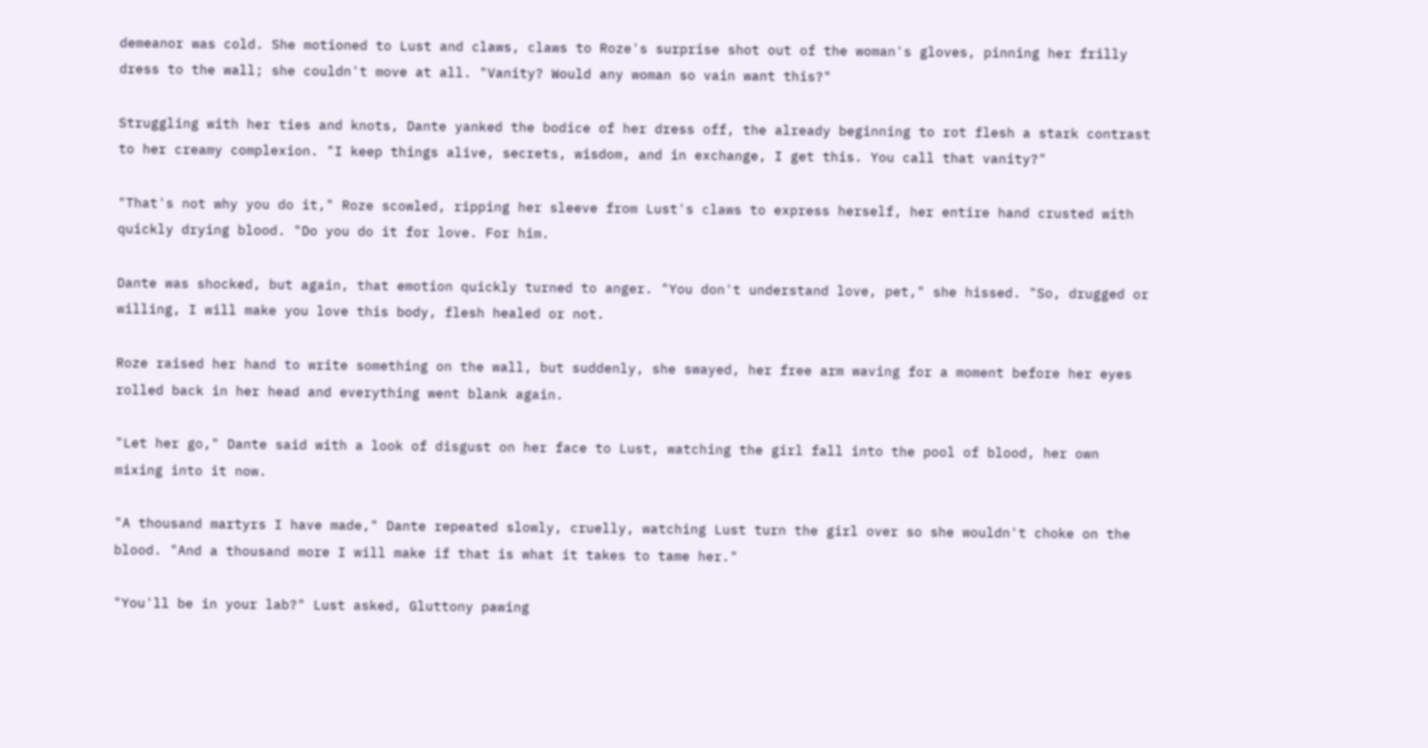demeanor was cold. She motioned to Lust and claws, claws to Roze's surprise shot out of the woman's gloves, pinning her frilly dress to the wall; she couldn't move at all. "Vanity? Would any woman so vain want this?"

Struggling with her ties and knots, Dante yanked the bodice of her dress off, the already beginning to rot flesh a stark contrast to her creamy complexion. "I keep things alive, secrets, wisdom, and in exchange, I get this. You call that vanity?"

"That's not why you do it," Roze scowled, ripping her sleeve from Lust's claws to express herself, her entire hand crusted with quickly drying blood. "Do you do it for love. For him.

Dante was shocked, but again, that emotion quickly turned to anger. "You don't understand love, pet," she hissed. "So, drugged or willing, I will make you love this body, flesh healed or not.

Roze raised her hand to write something on the wall, but suddenly, she swayed, her free arm waving for a moment before her eyes rolled back in her head and everything went blank again.

"Let her go," Dante said with a look of disgust on her face to Lust, watching the girl fall into the pool of blood, her own mixing into it now.

"A thousand martyrs I have made," Dante repeated slowly, cruelly, watching Lust turn the girl over so she wouldn't choke on the blood. "And a thousand more I will make if that is what it takes to tame her."

"You'll be in your lab?" Lust asked, Gluttony pawing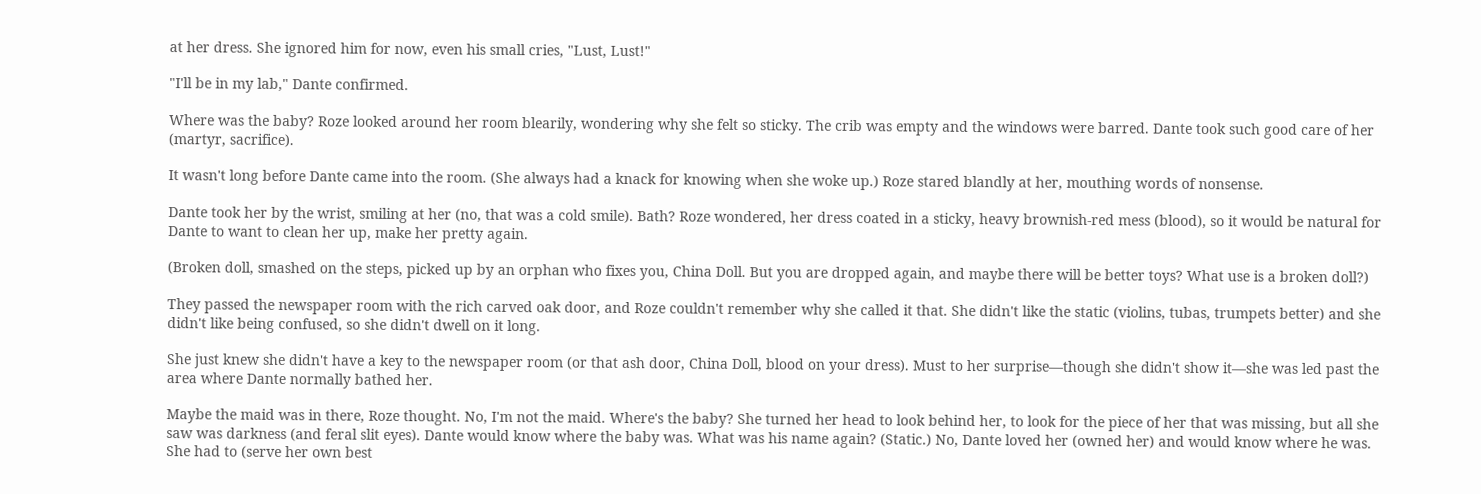at her dress. She ignored him for now, even his small cries, "Lust, Lust!"

"I'll be in my lab," Dante confirmed.

Where was the baby? Roze looked around her room blearily, wondering why she felt so sticky. The crib was empty and the windows were barred. Dante took such good care of her (martyr, sacrifice).

It wasn't long before Dante came into the room. (She always had a knack for knowing when she woke up.) Roze stared blandly at her, mouthing words of nonsense.

Dante took her by the wrist, smiling at her (no, that was a cold smile). Bath? Roze wondered, her dress coated in a sticky, heavy brownish-red mess (blood), so it would be natural for Dante to want to clean her up, make her pretty again.

(Broken doll, smashed on the steps, picked up by an orphan who fixes you, China Doll. But you are dropped again, and maybe there will be better toys? What use is a broken doll?)

They passed the newspaper room with the rich carved oak door, and Roze couldn't remember why she called it that. She didn't like the static (violins, tubas, trumpets better) and she didn't like being confused, so she didn't dwell on it long.

She just knew she didn't have a key to the newspaper room (or that ash door, China Doll, blood on your dress). Must to her surprise—though she didn't show it—she was led past the area where Dante normally bathed her.

Maybe the maid was in there, Roze thought. No, I'm not the maid. Where's the baby? She turned her head to look behind her, to look for the piece of her that was missing, but all she saw was darkness (and feral slit eyes). Dante would know where the baby was. What was his name again? (Static.) No, Dante loved her (owned her) and would know where he was. She had to (serve her own best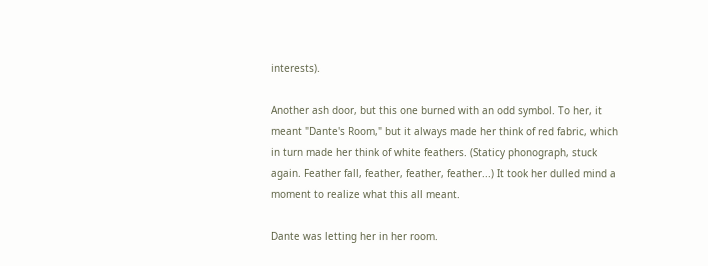interests).

Another ash door, but this one burned with an odd symbol. To her, it meant "Dante's Room," but it always made her think of red fabric, which in turn made her think of white feathers. (Staticy phonograph, stuck again. Feather fall, feather, feather, feather...) It took her dulled mind a moment to realize what this all meant.

Dante was letting her in her room.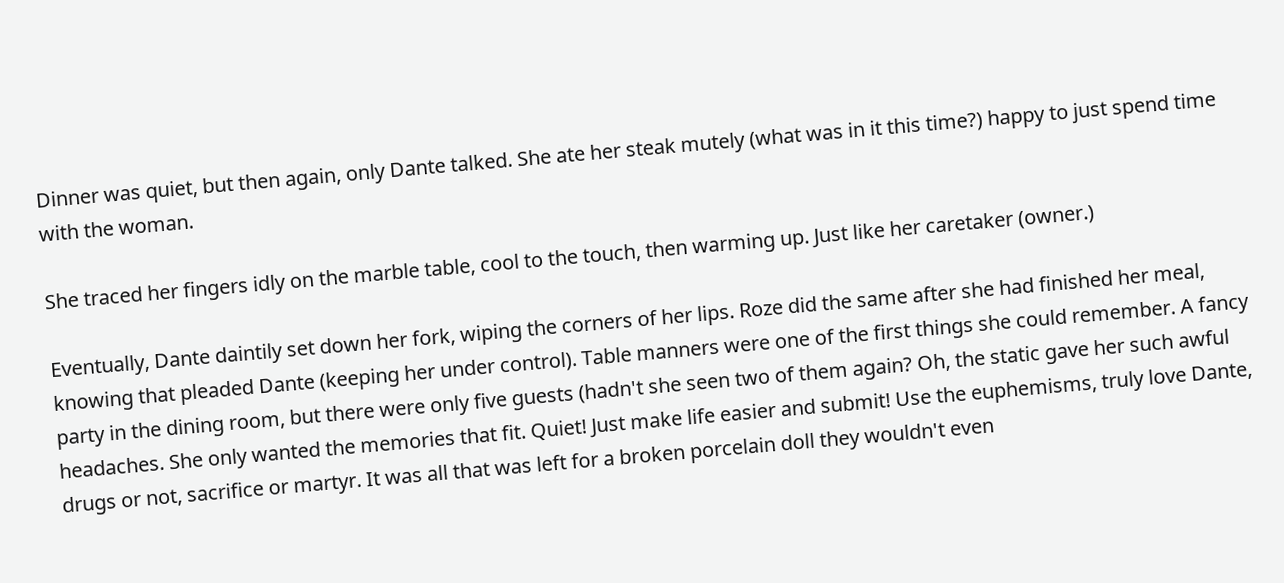Dinner was quiet, but then again, only Dante talked. She ate her steak mutely (what was in it this time?) happy to just spend time with the woman.

She traced her fingers idly on the marble table, cool to the touch, then warming up. Just like her caretaker (owner.)

Eventually, Dante daintily set down her fork, wiping the corners of her lips. Roze did the same after she had finished her meal, knowing that pleaded Dante (keeping her under control). Table manners were one of the first things she could remember. A fancy party in the dining room, but there were only five guests (hadn't she seen two of them again? Oh, the static gave her such awful headaches. She only wanted the memories that fit. Quiet! Just make life easier and submit! Use the euphemisms, truly love Dante, drugs or not, sacrifice or martyr. It was all that was left for a broken porcelain doll they wouldn't even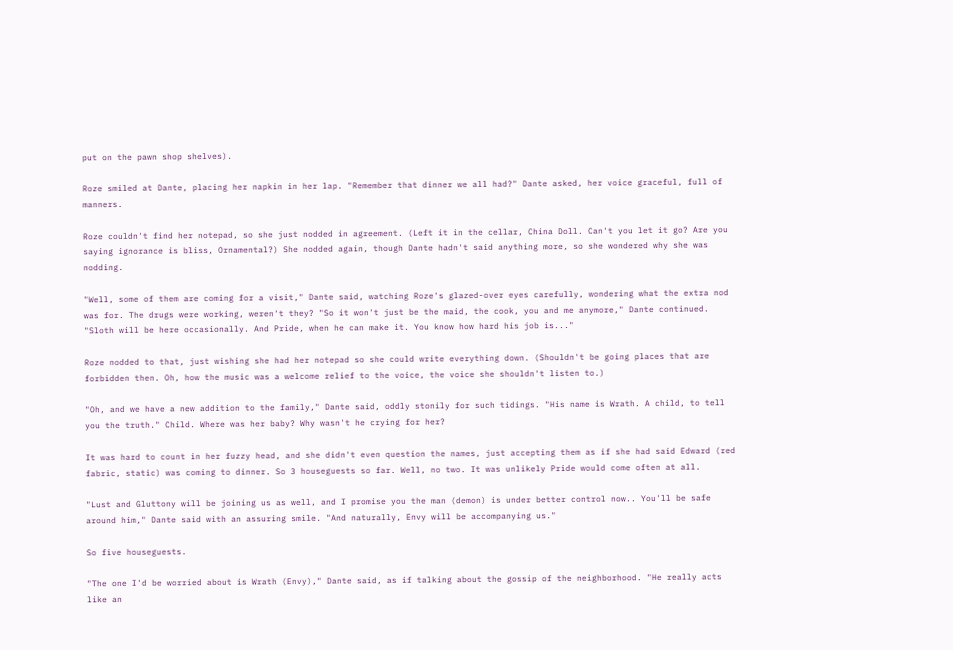put on the pawn shop shelves).

Roze smiled at Dante, placing her napkin in her lap. "Remember that dinner we all had?" Dante asked, her voice graceful, full of manners.

Roze couldn't find her notepad, so she just nodded in agreement. (Left it in the cellar, China Doll. Can't you let it go? Are you saying ignorance is bliss, Ornamental?) She nodded again, though Dante hadn't said anything more, so she wondered why she was nodding.

"Well, some of them are coming for a visit," Dante said, watching Roze's glazed-over eyes carefully, wondering what the extra nod was for. The drugs were working, weren't they? "So it won't just be the maid, the cook, you and me anymore," Dante continued. "Sloth will be here occasionally. And Pride, when he can make it. You know how hard his job is..."

Roze nodded to that, just wishing she had her notepad so she could write everything down. (Shouldn't be going places that are forbidden then. Oh, how the music was a welcome relief to the voice, the voice she shouldn't listen to.)

"Oh, and we have a new addition to the family," Dante said, oddly stonily for such tidings. "His name is Wrath. A child, to tell you the truth." Child. Where was her baby? Why wasn't he crying for her?

It was hard to count in her fuzzy head, and she didn't even question the names, just accepting them as if she had said Edward (red fabric, static) was coming to dinner. So 3 houseguests so far. Well, no two. It was unlikely Pride would come often at all.

"Lust and Gluttony will be joining us as well, and I promise you the man (demon) is under better control now.. You'll be safe around him," Dante said with an assuring smile. "And naturally, Envy will be accompanying us."

So five houseguests.

"The one I'd be worried about is Wrath (Envy)," Dante said, as if talking about the gossip of the neighborhood. "He really acts like an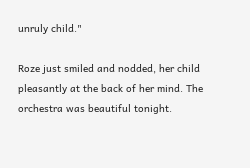unruly child."

Roze just smiled and nodded, her child pleasantly at the back of her mind. The orchestra was beautiful tonight.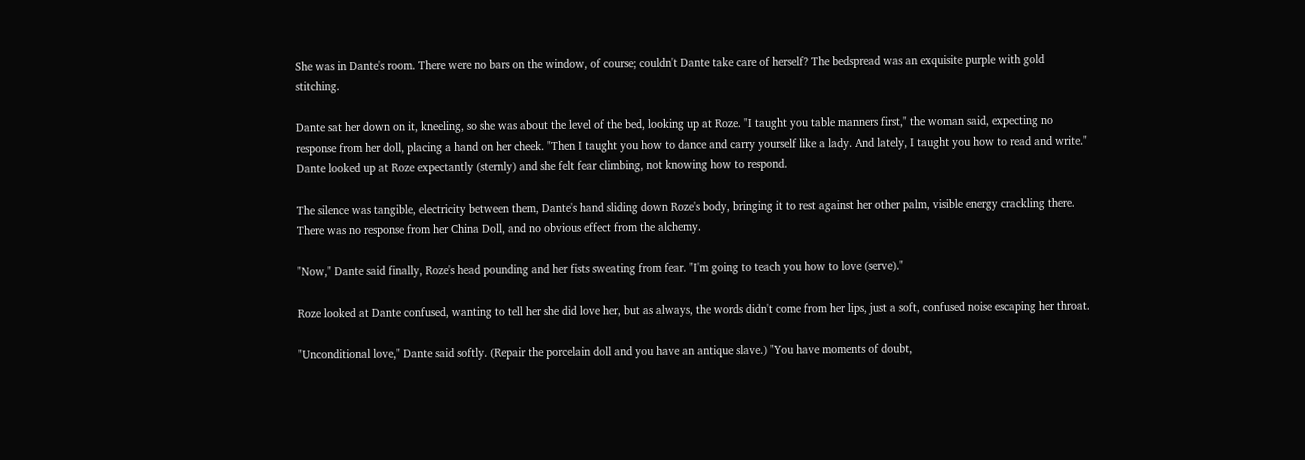She was in Dante's room. There were no bars on the window, of course; couldn't Dante take care of herself? The bedspread was an exquisite purple with gold stitching.

Dante sat her down on it, kneeling, so she was about the level of the bed, looking up at Roze. "I taught you table manners first," the woman said, expecting no response from her doll, placing a hand on her cheek. "Then I taught you how to dance and carry yourself like a lady. And lately, I taught you how to read and write." Dante looked up at Roze expectantly (sternly) and she felt fear climbing, not knowing how to respond.

The silence was tangible, electricity between them, Dante's hand sliding down Roze's body, bringing it to rest against her other palm, visible energy crackling there. There was no response from her China Doll, and no obvious effect from the alchemy.

"Now," Dante said finally, Roze's head pounding and her fists sweating from fear. "I'm going to teach you how to love (serve)."

Roze looked at Dante confused, wanting to tell her she did love her, but as always, the words didn't come from her lips, just a soft, confused noise escaping her throat.

"Unconditional love," Dante said softly. (Repair the porcelain doll and you have an antique slave.) "You have moments of doubt,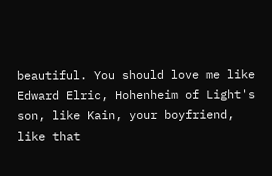beautiful. You should love me like Edward Elric, Hohenheim of Light's son, like Kain, your boyfriend, like that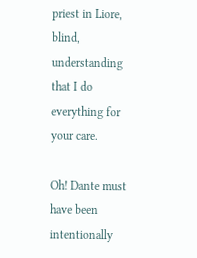priest in Liore, blind, understanding that I do everything for your care.

Oh! Dante must have been intentionally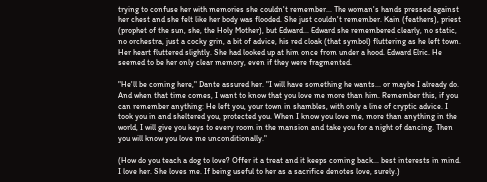trying to confuse her with memories she couldn't remember... The woman's hands pressed against her chest and she felt like her body was flooded. She just couldn't remember. Kain (feathers), priest (prophet of the sun, she, the Holy Mother), but Edward... Edward she remembered clearly, no static, no orchestra, just a cocky grin, a bit of advice, his red cloak (that symbol) fluttering as he left town. Her heart fluttered slightly. She had looked up at him once from under a hood. Edward Elric. He seemed to be her only clear memory, even if they were fragmented.

"He'll be coming here," Dante assured her. "I will have something he wants... or maybe I already do. And when that time comes, I want to know that you love me more than him. Remember this, if you can remember anything: He left you, your town in shambles, with only a line of cryptic advice. I took you in and sheltered you, protected you. When I know you love me, more than anything in the world, I will give you keys to every room in the mansion and take you for a night of dancing. Then you will know you love me unconditionally."

(How do you teach a dog to love? Offer it a treat and it keeps coming back... best interests in mind. I love her. She loves me. If being useful to her as a sacrifice denotes love, surely.)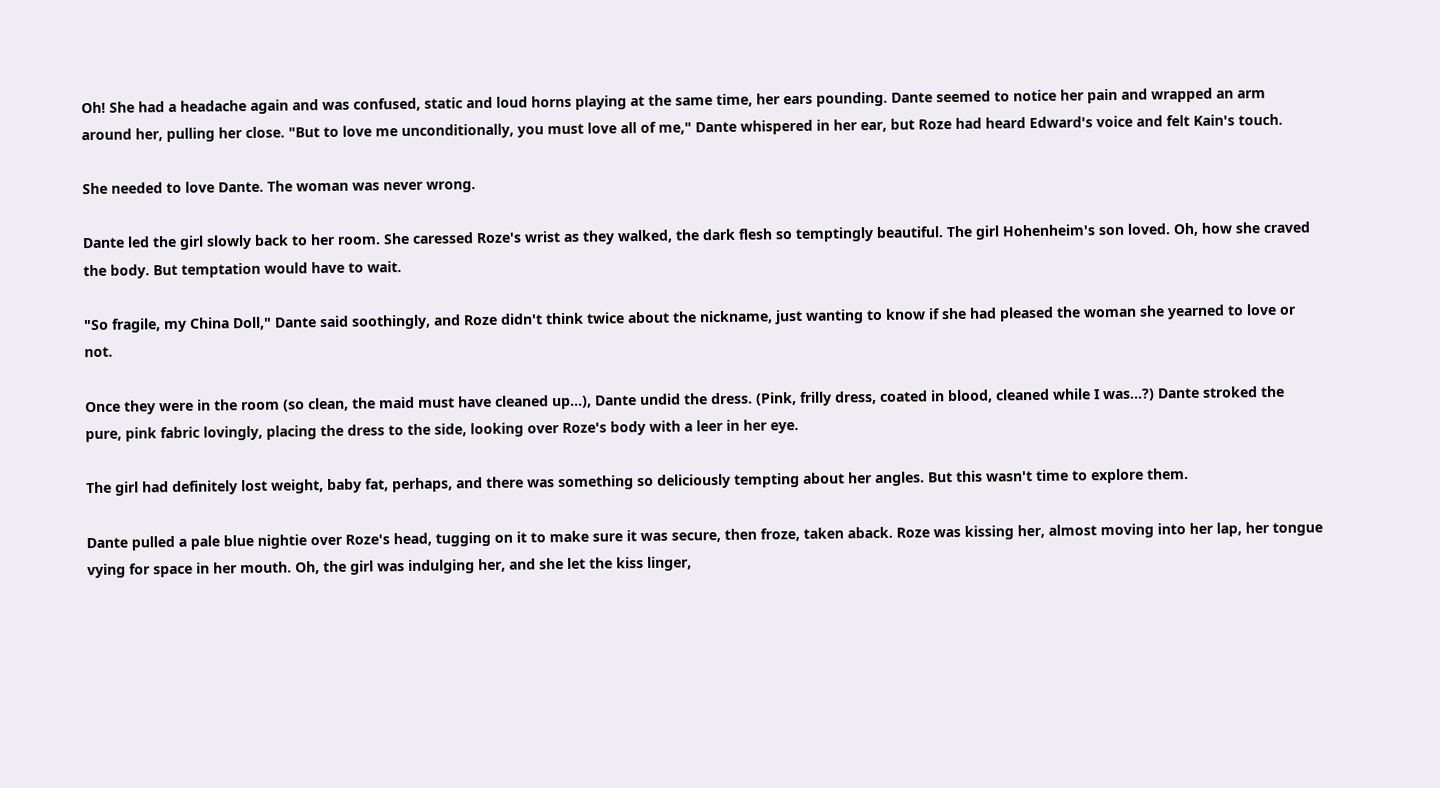Oh! She had a headache again and was confused, static and loud horns playing at the same time, her ears pounding. Dante seemed to notice her pain and wrapped an arm around her, pulling her close. "But to love me unconditionally, you must love all of me," Dante whispered in her ear, but Roze had heard Edward's voice and felt Kain's touch.

She needed to love Dante. The woman was never wrong.

Dante led the girl slowly back to her room. She caressed Roze's wrist as they walked, the dark flesh so temptingly beautiful. The girl Hohenheim's son loved. Oh, how she craved the body. But temptation would have to wait.

"So fragile, my China Doll," Dante said soothingly, and Roze didn't think twice about the nickname, just wanting to know if she had pleased the woman she yearned to love or not.

Once they were in the room (so clean, the maid must have cleaned up...), Dante undid the dress. (Pink, frilly dress, coated in blood, cleaned while I was...?) Dante stroked the pure, pink fabric lovingly, placing the dress to the side, looking over Roze's body with a leer in her eye.

The girl had definitely lost weight, baby fat, perhaps, and there was something so deliciously tempting about her angles. But this wasn't time to explore them.

Dante pulled a pale blue nightie over Roze's head, tugging on it to make sure it was secure, then froze, taken aback. Roze was kissing her, almost moving into her lap, her tongue vying for space in her mouth. Oh, the girl was indulging her, and she let the kiss linger,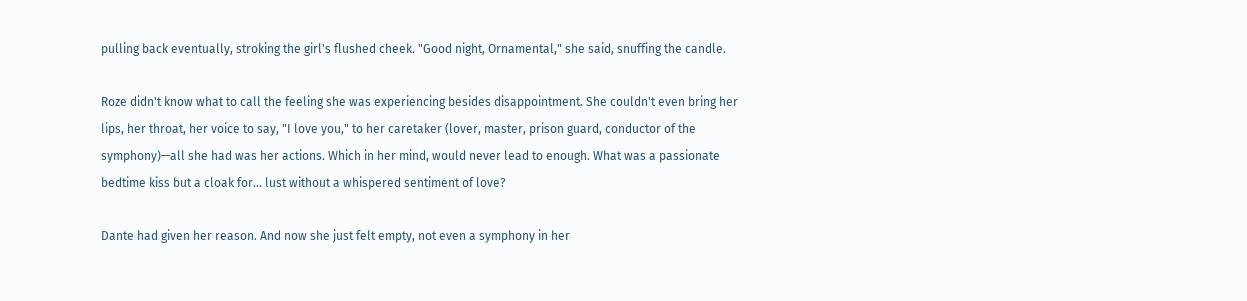pulling back eventually, stroking the girl's flushed cheek. "Good night, Ornamental," she said, snuffing the candle.

Roze didn't know what to call the feeling she was experiencing besides disappointment. She couldn't even bring her lips, her throat, her voice to say, "I love you," to her caretaker (lover, master, prison guard, conductor of the symphony)—all she had was her actions. Which in her mind, would never lead to enough. What was a passionate bedtime kiss but a cloak for... lust without a whispered sentiment of love?

Dante had given her reason. And now she just felt empty, not even a symphony in her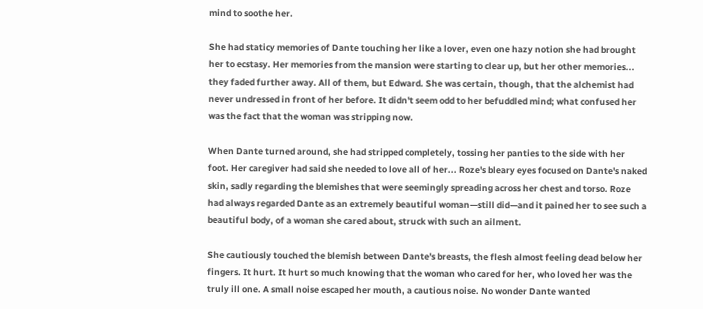mind to soothe her.

She had staticy memories of Dante touching her like a lover, even one hazy notion she had brought her to ecstasy. Her memories from the mansion were starting to clear up, but her other memories... they faded further away. All of them, but Edward. She was certain, though, that the alchemist had never undressed in front of her before. It didn't seem odd to her befuddled mind; what confused her was the fact that the woman was stripping now.

When Dante turned around, she had stripped completely, tossing her panties to the side with her foot. Her caregiver had said she needed to love all of her... Roze's bleary eyes focused on Dante's naked skin, sadly regarding the blemishes that were seemingly spreading across her chest and torso. Roze had always regarded Dante as an extremely beautiful woman—still did—and it pained her to see such a beautiful body, of a woman she cared about, struck with such an ailment.

She cautiously touched the blemish between Dante's breasts, the flesh almost feeling dead below her fingers. It hurt. It hurt so much knowing that the woman who cared for her, who loved her was the truly ill one. A small noise escaped her mouth, a cautious noise. No wonder Dante wanted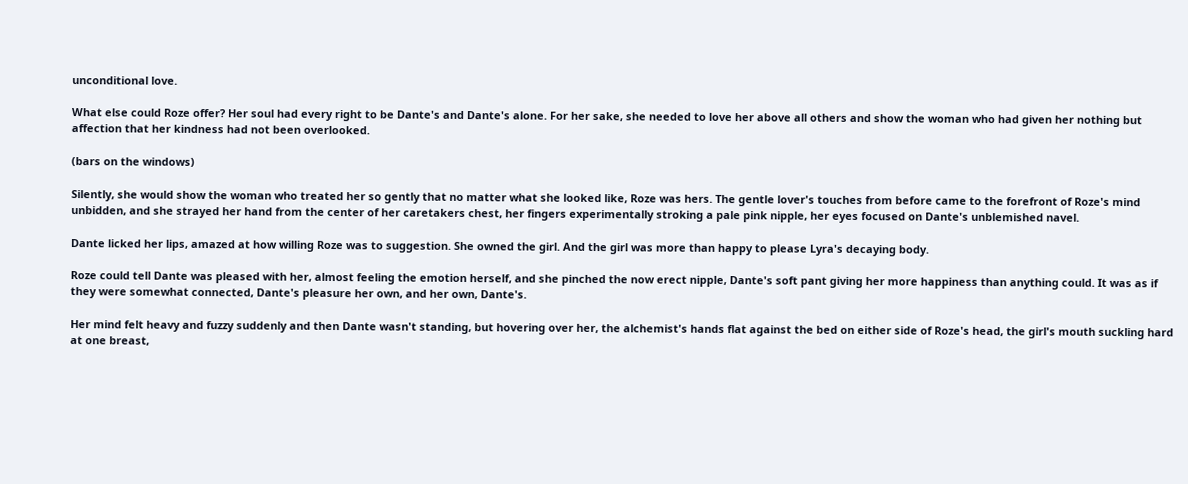unconditional love.

What else could Roze offer? Her soul had every right to be Dante's and Dante's alone. For her sake, she needed to love her above all others and show the woman who had given her nothing but affection that her kindness had not been overlooked.

(bars on the windows)

Silently, she would show the woman who treated her so gently that no matter what she looked like, Roze was hers. The gentle lover's touches from before came to the forefront of Roze's mind unbidden, and she strayed her hand from the center of her caretakers chest, her fingers experimentally stroking a pale pink nipple, her eyes focused on Dante's unblemished navel.

Dante licked her lips, amazed at how willing Roze was to suggestion. She owned the girl. And the girl was more than happy to please Lyra's decaying body.

Roze could tell Dante was pleased with her, almost feeling the emotion herself, and she pinched the now erect nipple, Dante's soft pant giving her more happiness than anything could. It was as if they were somewhat connected, Dante's pleasure her own, and her own, Dante's.

Her mind felt heavy and fuzzy suddenly and then Dante wasn't standing, but hovering over her, the alchemist's hands flat against the bed on either side of Roze's head, the girl's mouth suckling hard at one breast,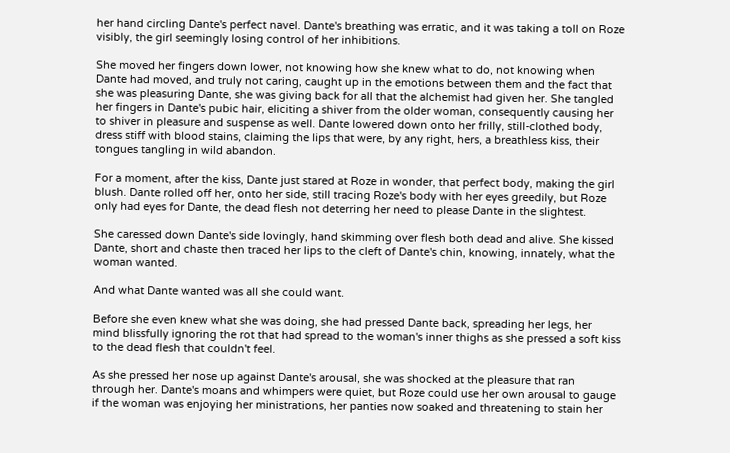her hand circling Dante's perfect navel. Dante's breathing was erratic, and it was taking a toll on Roze visibly, the girl seemingly losing control of her inhibitions.

She moved her fingers down lower, not knowing how she knew what to do, not knowing when Dante had moved, and truly not caring, caught up in the emotions between them and the fact that she was pleasuring Dante, she was giving back for all that the alchemist had given her. She tangled her fingers in Dante's pubic hair, eliciting a shiver from the older woman, consequently causing her to shiver in pleasure and suspense as well. Dante lowered down onto her frilly, still-clothed body, dress stiff with blood stains, claiming the lips that were, by any right, hers, a breathless kiss, their tongues tangling in wild abandon.

For a moment, after the kiss, Dante just stared at Roze in wonder, that perfect body, making the girl blush. Dante rolled off her, onto her side, still tracing Roze's body with her eyes greedily, but Roze only had eyes for Dante, the dead flesh not deterring her need to please Dante in the slightest.

She caressed down Dante's side lovingly, hand skimming over flesh both dead and alive. She kissed Dante, short and chaste then traced her lips to the cleft of Dante's chin, knowing, innately, what the woman wanted.

And what Dante wanted was all she could want.

Before she even knew what she was doing, she had pressed Dante back, spreading her legs, her mind blissfully ignoring the rot that had spread to the woman's inner thighs as she pressed a soft kiss to the dead flesh that couldn't feel.

As she pressed her nose up against Dante's arousal, she was shocked at the pleasure that ran through her. Dante's moans and whimpers were quiet, but Roze could use her own arousal to gauge if the woman was enjoying her ministrations, her panties now soaked and threatening to stain her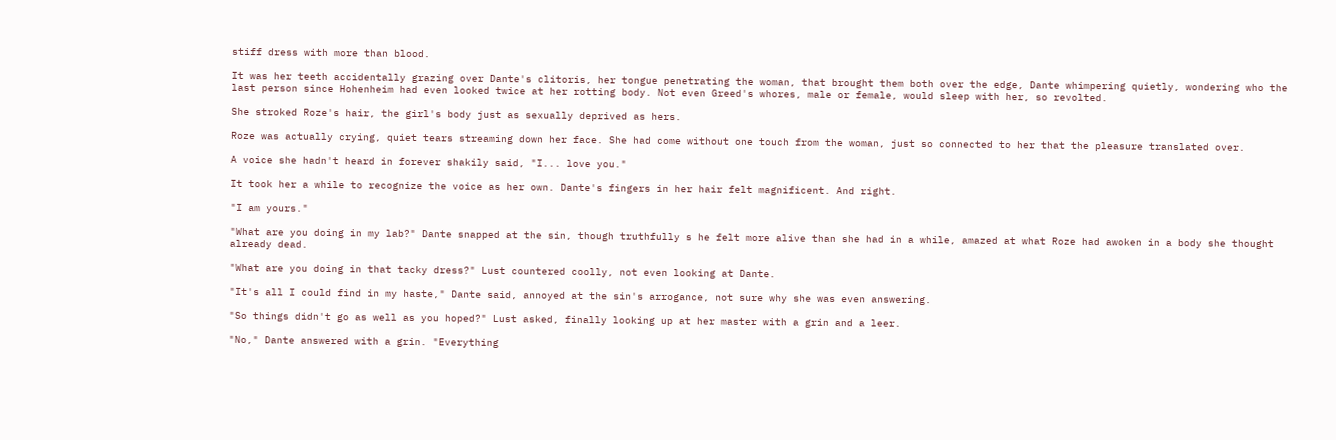stiff dress with more than blood.

It was her teeth accidentally grazing over Dante's clitoris, her tongue penetrating the woman, that brought them both over the edge, Dante whimpering quietly, wondering who the last person since Hohenheim had even looked twice at her rotting body. Not even Greed's whores, male or female, would sleep with her, so revolted.

She stroked Roze's hair, the girl's body just as sexually deprived as hers.

Roze was actually crying, quiet tears streaming down her face. She had come without one touch from the woman, just so connected to her that the pleasure translated over.

A voice she hadn't heard in forever shakily said, "I... love you."

It took her a while to recognize the voice as her own. Dante's fingers in her hair felt magnificent. And right.

"I am yours."

"What are you doing in my lab?" Dante snapped at the sin, though truthfully s he felt more alive than she had in a while, amazed at what Roze had awoken in a body she thought already dead.

"What are you doing in that tacky dress?" Lust countered coolly, not even looking at Dante.

"It's all I could find in my haste," Dante said, annoyed at the sin's arrogance, not sure why she was even answering.

"So things didn't go as well as you hoped?" Lust asked, finally looking up at her master with a grin and a leer.

"No," Dante answered with a grin. "Everything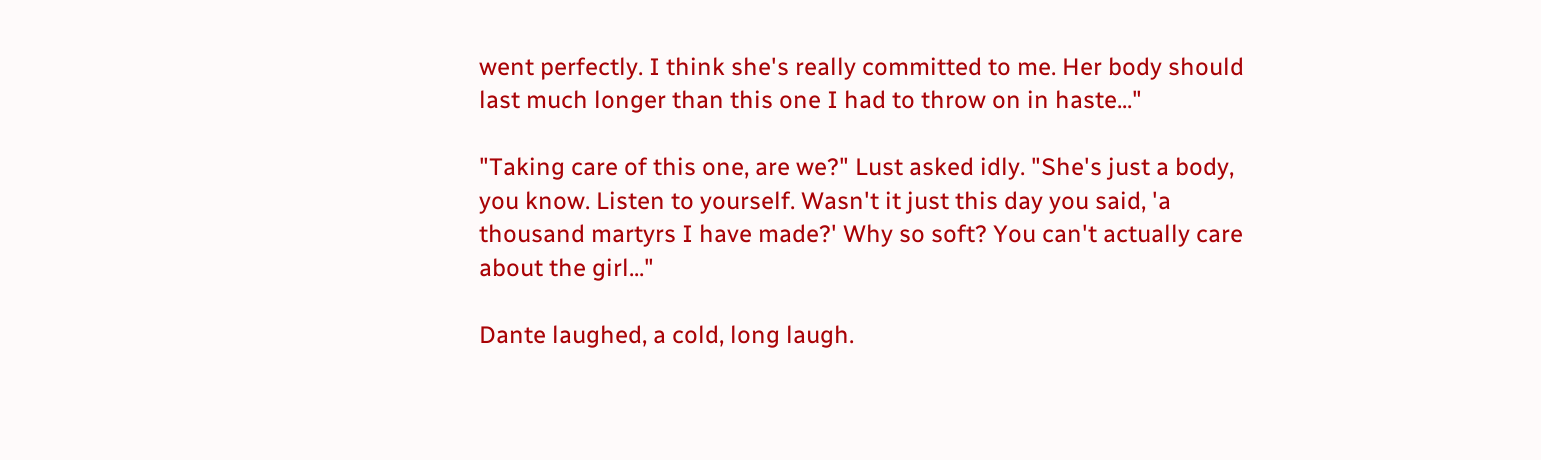went perfectly. I think she's really committed to me. Her body should last much longer than this one I had to throw on in haste..."

"Taking care of this one, are we?" Lust asked idly. "She's just a body, you know. Listen to yourself. Wasn't it just this day you said, 'a thousand martyrs I have made?' Why so soft? You can't actually care about the girl..."

Dante laughed, a cold, long laugh.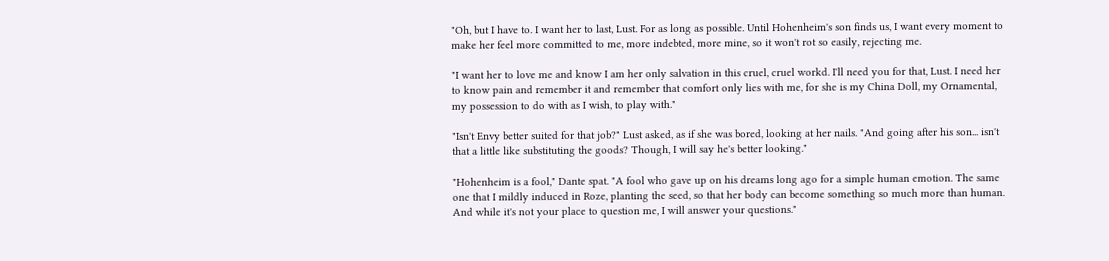"Oh, but I have to. I want her to last, Lust. For as long as possible. Until Hohenheim's son finds us, I want every moment to make her feel more committed to me, more indebted, more mine, so it won't rot so easily, rejecting me.

"I want her to love me and know I am her only salvation in this cruel, cruel workd. I'll need you for that, Lust. I need her to know pain and remember it and remember that comfort only lies with me, for she is my China Doll, my Ornamental, my possession to do with as I wish, to play with."

"Isn't Envy better suited for that job?" Lust asked, as if she was bored, looking at her nails. "And going after his son... isn't that a little like substituting the goods? Though, I will say he's better looking."

"Hohenheim is a fool," Dante spat. "A fool who gave up on his dreams long ago for a simple human emotion. The same one that I mildly induced in Roze, planting the seed, so that her body can become something so much more than human. And while it's not your place to question me, I will answer your questions."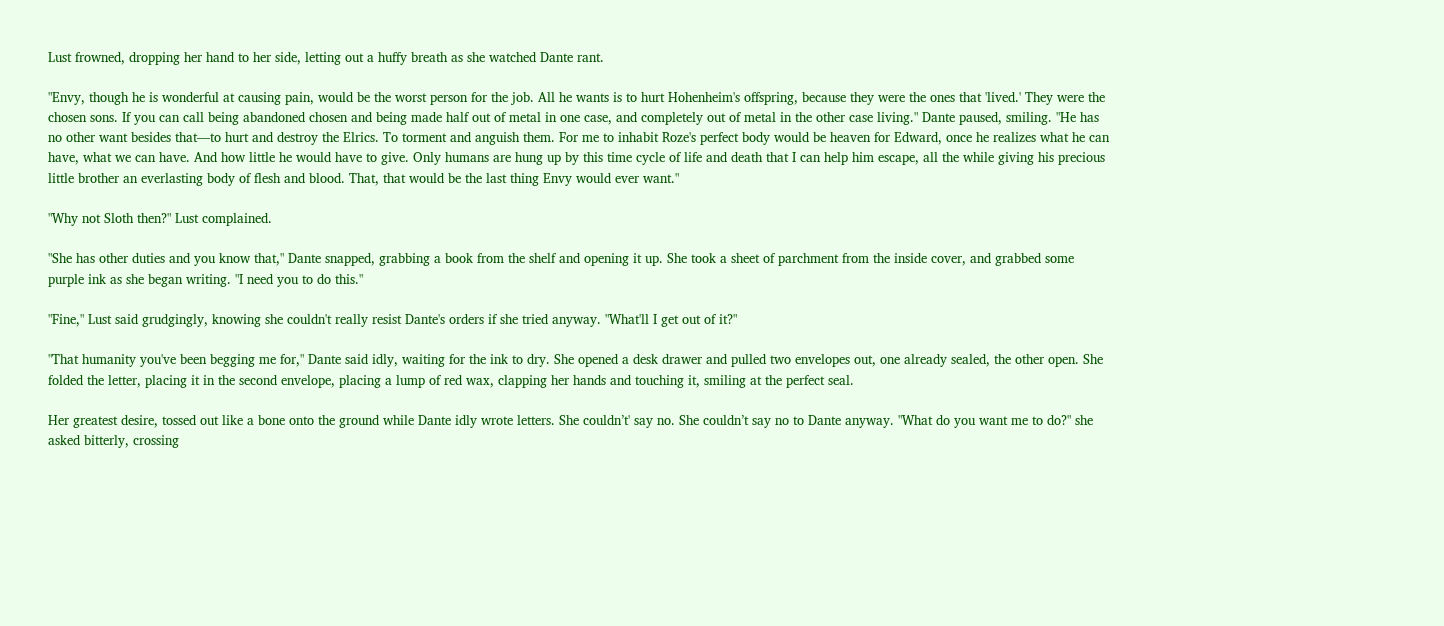Lust frowned, dropping her hand to her side, letting out a huffy breath as she watched Dante rant.

"Envy, though he is wonderful at causing pain, would be the worst person for the job. All he wants is to hurt Hohenheim's offspring, because they were the ones that 'lived.' They were the chosen sons. If you can call being abandoned chosen and being made half out of metal in one case, and completely out of metal in the other case living." Dante paused, smiling. "He has no other want besides that—to hurt and destroy the Elrics. To torment and anguish them. For me to inhabit Roze's perfect body would be heaven for Edward, once he realizes what he can have, what we can have. And how little he would have to give. Only humans are hung up by this time cycle of life and death that I can help him escape, all the while giving his precious little brother an everlasting body of flesh and blood. That, that would be the last thing Envy would ever want."

"Why not Sloth then?" Lust complained.

"She has other duties and you know that," Dante snapped, grabbing a book from the shelf and opening it up. She took a sheet of parchment from the inside cover, and grabbed some purple ink as she began writing. "I need you to do this."

"Fine," Lust said grudgingly, knowing she couldn't really resist Dante's orders if she tried anyway. "What'll I get out of it?"

"That humanity you've been begging me for," Dante said idly, waiting for the ink to dry. She opened a desk drawer and pulled two envelopes out, one already sealed, the other open. She folded the letter, placing it in the second envelope, placing a lump of red wax, clapping her hands and touching it, smiling at the perfect seal.

Her greatest desire, tossed out like a bone onto the ground while Dante idly wrote letters. She couldn’t' say no. She couldn’t say no to Dante anyway. "What do you want me to do?" she asked bitterly, crossing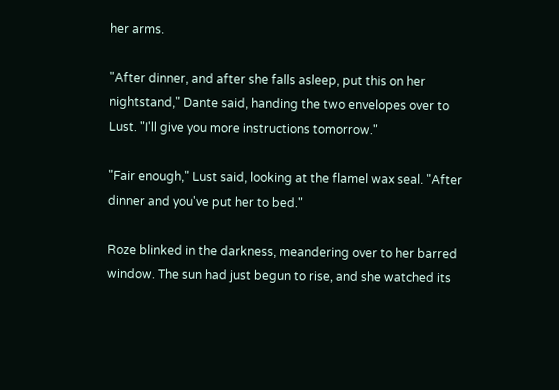her arms.

"After dinner, and after she falls asleep, put this on her nightstand," Dante said, handing the two envelopes over to Lust. "I'll give you more instructions tomorrow."

"Fair enough," Lust said, looking at the flamel wax seal. "After dinner and you've put her to bed."

Roze blinked in the darkness, meandering over to her barred window. The sun had just begun to rise, and she watched its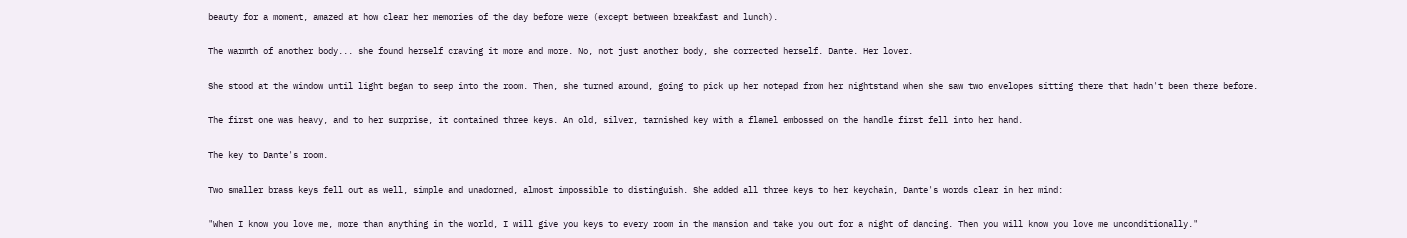beauty for a moment, amazed at how clear her memories of the day before were (except between breakfast and lunch).

The warmth of another body... she found herself craving it more and more. No, not just another body, she corrected herself. Dante. Her lover.

She stood at the window until light began to seep into the room. Then, she turned around, going to pick up her notepad from her nightstand when she saw two envelopes sitting there that hadn't been there before.

The first one was heavy, and to her surprise, it contained three keys. An old, silver, tarnished key with a flamel embossed on the handle first fell into her hand.

The key to Dante's room.

Two smaller brass keys fell out as well, simple and unadorned, almost impossible to distinguish. She added all three keys to her keychain, Dante's words clear in her mind:

"When I know you love me, more than anything in the world, I will give you keys to every room in the mansion and take you out for a night of dancing. Then you will know you love me unconditionally."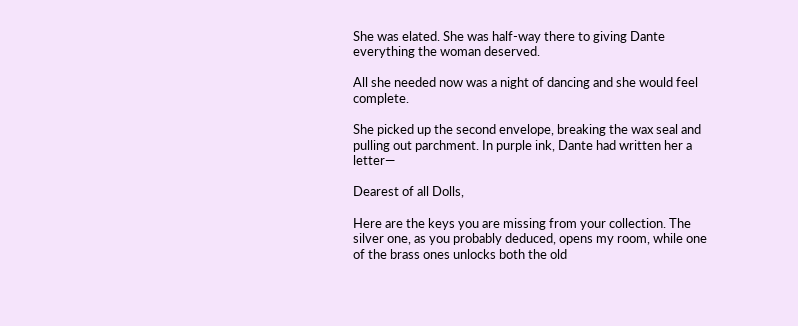She was elated. She was half-way there to giving Dante everything the woman deserved.

All she needed now was a night of dancing and she would feel complete.

She picked up the second envelope, breaking the wax seal and pulling out parchment. In purple ink, Dante had written her a letter—

Dearest of all Dolls,

Here are the keys you are missing from your collection. The silver one, as you probably deduced, opens my room, while one of the brass ones unlocks both the old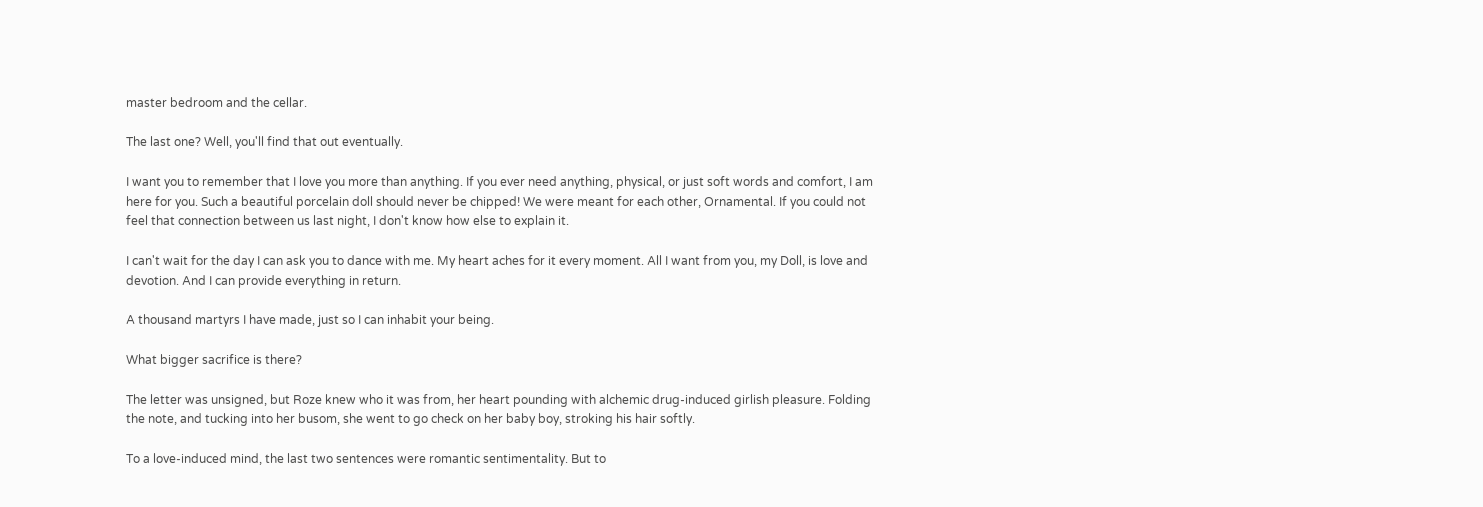master bedroom and the cellar.

The last one? Well, you'll find that out eventually.

I want you to remember that I love you more than anything. If you ever need anything, physical, or just soft words and comfort, I am here for you. Such a beautiful porcelain doll should never be chipped! We were meant for each other, Ornamental. If you could not feel that connection between us last night, I don't know how else to explain it.

I can't wait for the day I can ask you to dance with me. My heart aches for it every moment. All I want from you, my Doll, is love and devotion. And I can provide everything in return.

A thousand martyrs I have made, just so I can inhabit your being.

What bigger sacrifice is there?

The letter was unsigned, but Roze knew who it was from, her heart pounding with alchemic drug-induced girlish pleasure. Folding the note, and tucking into her busom, she went to go check on her baby boy, stroking his hair softly.

To a love-induced mind, the last two sentences were romantic sentimentality. But to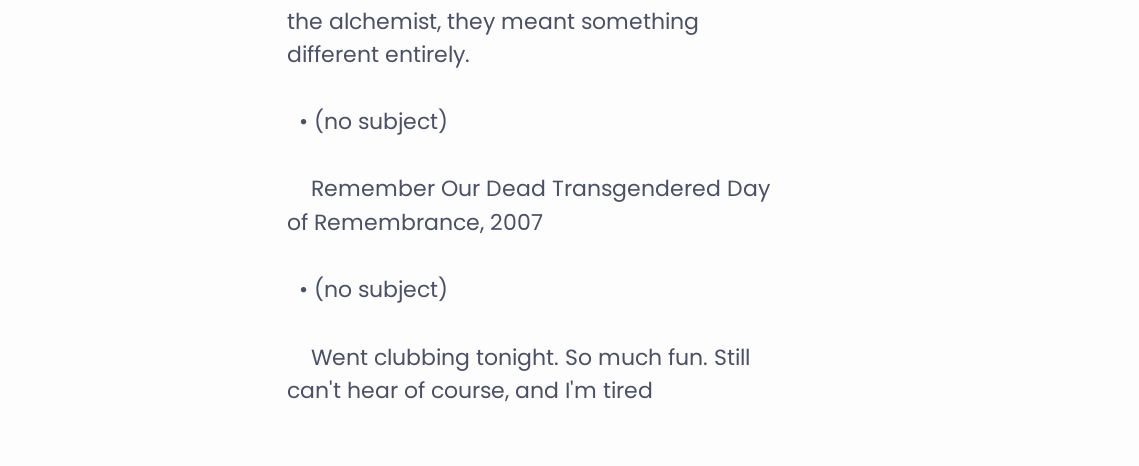the alchemist, they meant something different entirely.

  • (no subject)

    Remember Our Dead Transgendered Day of Remembrance, 2007

  • (no subject)

    Went clubbing tonight. So much fun. Still can't hear of course, and I'm tired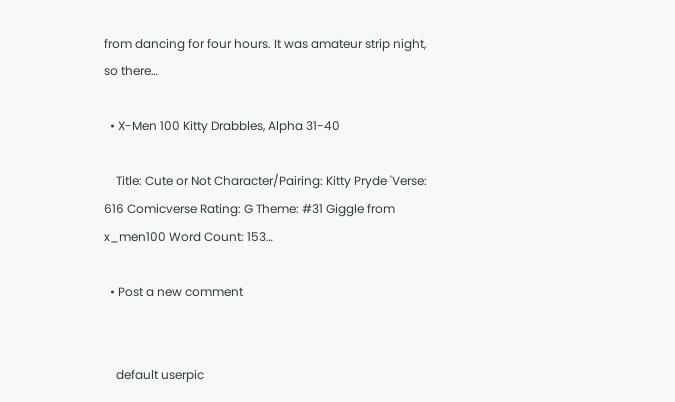from dancing for four hours. It was amateur strip night, so there…

  • X-Men 100 Kitty Drabbles, Alpha 31-40

    Title: Cute or Not Character/Pairing: Kitty Pryde 'Verse: 616 Comicverse Rating: G Theme: #31 Giggle from x_men100 Word Count: 153…

  • Post a new comment


    default userpic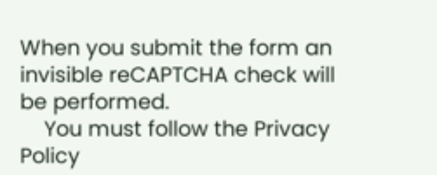When you submit the form an invisible reCAPTCHA check will be performed.
    You must follow the Privacy Policy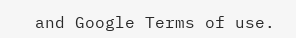and Google Terms of use.